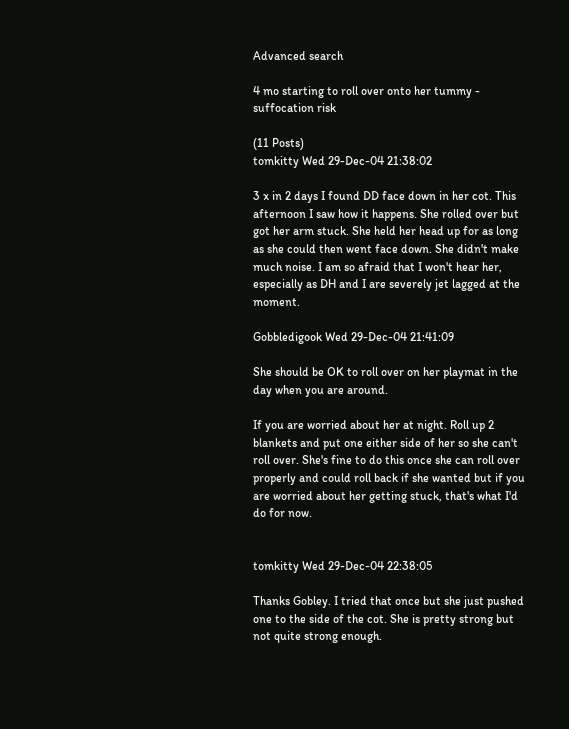Advanced search

4 mo starting to roll over onto her tummy - suffocation risk

(11 Posts)
tomkitty Wed 29-Dec-04 21:38:02

3 x in 2 days I found DD face down in her cot. This afternoon I saw how it happens. She rolled over but got her arm stuck. She held her head up for as long as she could then went face down. She didn't make much noise. I am so afraid that I won't hear her, especially as DH and I are severely jet lagged at the moment.

Gobbledigook Wed 29-Dec-04 21:41:09

She should be OK to roll over on her playmat in the day when you are around.

If you are worried about her at night. Roll up 2 blankets and put one either side of her so she can't roll over. She's fine to do this once she can roll over properly and could roll back if she wanted but if you are worried about her getting stuck, that's what I'd do for now.


tomkitty Wed 29-Dec-04 22:38:05

Thanks Gobley. I tried that once but she just pushed one to the side of the cot. She is pretty strong but not quite strong enough.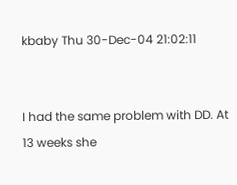kbaby Thu 30-Dec-04 21:02:11


I had the same problem with DD. At 13 weeks she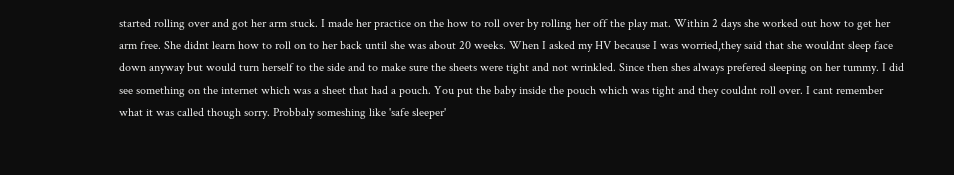started rolling over and got her arm stuck. I made her practice on the how to roll over by rolling her off the play mat. Within 2 days she worked out how to get her arm free. She didnt learn how to roll on to her back until she was about 20 weeks. When I asked my HV because I was worried,they said that she wouldnt sleep face down anyway but would turn herself to the side and to make sure the sheets were tight and not wrinkled. Since then shes always prefered sleeping on her tummy. I did see something on the internet which was a sheet that had a pouch. You put the baby inside the pouch which was tight and they couldnt roll over. I cant remember what it was called though sorry. Probbaly someshing like 'safe sleeper'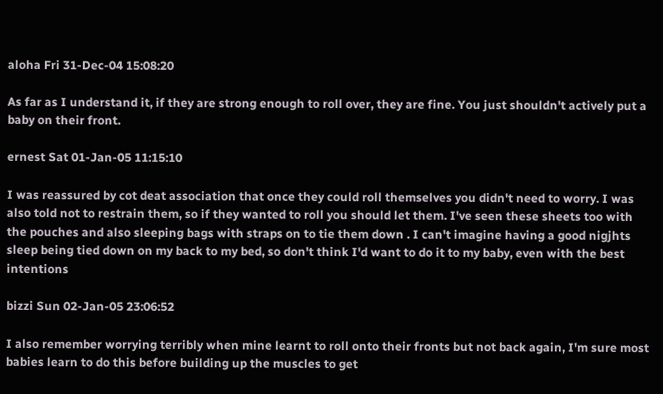aloha Fri 31-Dec-04 15:08:20

As far as I understand it, if they are strong enough to roll over, they are fine. You just shouldn't actively put a baby on their front.

ernest Sat 01-Jan-05 11:15:10

I was reassured by cot deat association that once they could roll themselves you didn't need to worry. I was also told not to restrain them, so if they wanted to roll you should let them. I've seen these sheets too with the pouches and also sleeping bags with straps on to tie them down . I can't imagine having a good nigjhts sleep being tied down on my back to my bed, so don't think I'd want to do it to my baby, even with the best intentions

bizzi Sun 02-Jan-05 23:06:52

I also remember worrying terribly when mine learnt to roll onto their fronts but not back again, I'm sure most babies learn to do this before building up the muscles to get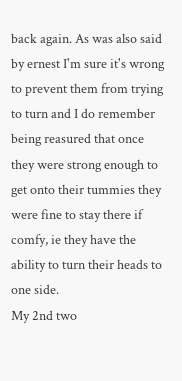back again. As was also said by ernest I'm sure it's wrong to prevent them from trying to turn and I do remember being reasured that once they were strong enough to get onto their tummies they were fine to stay there if comfy, ie they have the ability to turn their heads to one side.
My 2nd two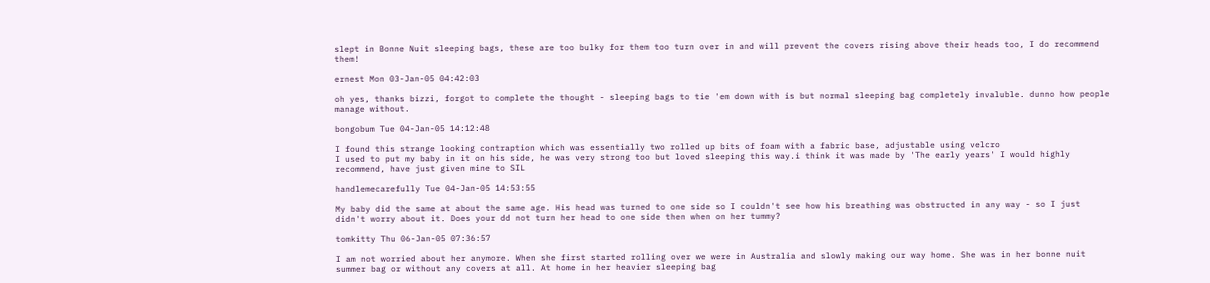slept in Bonne Nuit sleeping bags, these are too bulky for them too turn over in and will prevent the covers rising above their heads too, I do recommend them!

ernest Mon 03-Jan-05 04:42:03

oh yes, thanks bizzi, forgot to complete the thought - sleeping bags to tie 'em down with is but normal sleeping bag completely invaluble. dunno how people manage without.

bongobum Tue 04-Jan-05 14:12:48

I found this strange looking contraption which was essentially two rolled up bits of foam with a fabric base, adjustable using velcro
I used to put my baby in it on his side, he was very strong too but loved sleeping this way.i think it was made by 'The early years' I would highly recommend, have just given mine to SIL

handlemecarefully Tue 04-Jan-05 14:53:55

My baby did the same at about the same age. His head was turned to one side so I couldn't see how his breathing was obstructed in any way - so I just didn't worry about it. Does your dd not turn her head to one side then when on her tummy?

tomkitty Thu 06-Jan-05 07:36:57

I am not worried about her anymore. When she first started rolling over we were in Australia and slowly making our way home. She was in her bonne nuit summer bag or without any covers at all. At home in her heavier sleeping bag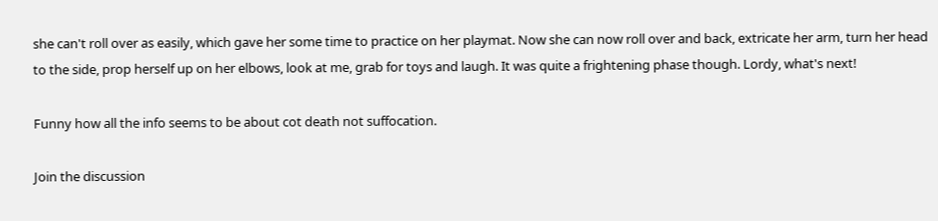she can't roll over as easily, which gave her some time to practice on her playmat. Now she can now roll over and back, extricate her arm, turn her head to the side, prop herself up on her elbows, look at me, grab for toys and laugh. It was quite a frightening phase though. Lordy, what's next!

Funny how all the info seems to be about cot death not suffocation.

Join the discussion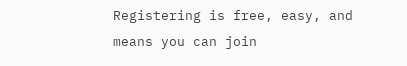Registering is free, easy, and means you can join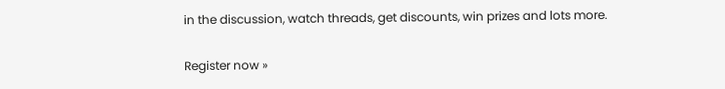in the discussion, watch threads, get discounts, win prizes and lots more.

Register now »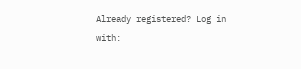Already registered? Log in with: